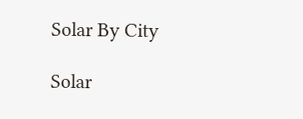Solar By City

Solar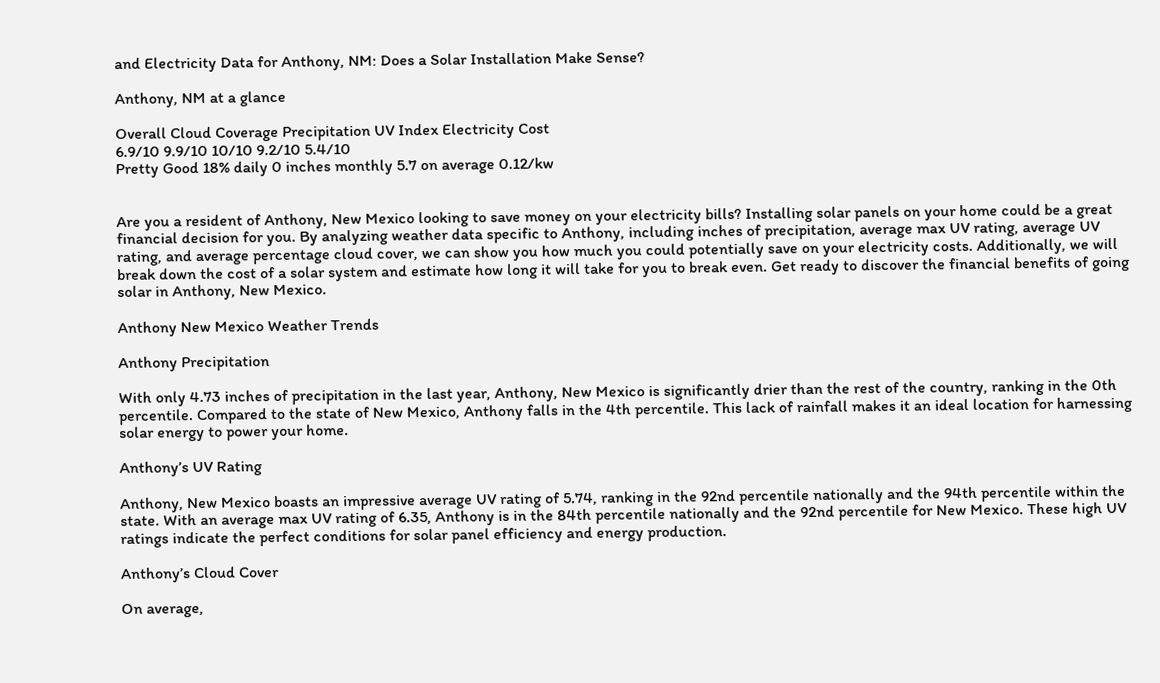and Electricity Data for Anthony, NM: Does a Solar Installation Make Sense?

Anthony, NM at a glance

Overall Cloud Coverage Precipitation UV Index Electricity Cost
6.9/10 9.9/10 10/10 9.2/10 5.4/10
Pretty Good 18% daily 0 inches monthly 5.7 on average 0.12/kw


Are you a resident of Anthony, New Mexico looking to save money on your electricity bills? Installing solar panels on your home could be a great financial decision for you. By analyzing weather data specific to Anthony, including inches of precipitation, average max UV rating, average UV rating, and average percentage cloud cover, we can show you how much you could potentially save on your electricity costs. Additionally, we will break down the cost of a solar system and estimate how long it will take for you to break even. Get ready to discover the financial benefits of going solar in Anthony, New Mexico.

Anthony New Mexico Weather Trends

Anthony Precipitation

With only 4.73 inches of precipitation in the last year, Anthony, New Mexico is significantly drier than the rest of the country, ranking in the 0th percentile. Compared to the state of New Mexico, Anthony falls in the 4th percentile. This lack of rainfall makes it an ideal location for harnessing solar energy to power your home.

Anthony’s UV Rating

Anthony, New Mexico boasts an impressive average UV rating of 5.74, ranking in the 92nd percentile nationally and the 94th percentile within the state. With an average max UV rating of 6.35, Anthony is in the 84th percentile nationally and the 92nd percentile for New Mexico. These high UV ratings indicate the perfect conditions for solar panel efficiency and energy production.

Anthony’s Cloud Cover

On average,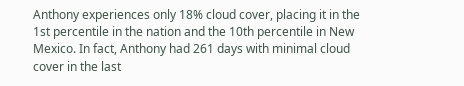Anthony experiences only 18% cloud cover, placing it in the 1st percentile in the nation and the 10th percentile in New Mexico. In fact, Anthony had 261 days with minimal cloud cover in the last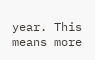year. This means more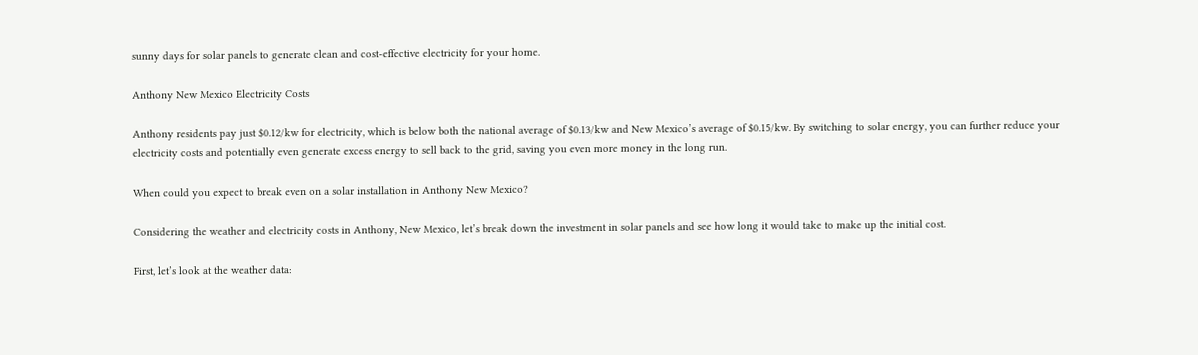sunny days for solar panels to generate clean and cost-effective electricity for your home.

Anthony New Mexico Electricity Costs

Anthony residents pay just $0.12/kw for electricity, which is below both the national average of $0.13/kw and New Mexico’s average of $0.15/kw. By switching to solar energy, you can further reduce your electricity costs and potentially even generate excess energy to sell back to the grid, saving you even more money in the long run.

When could you expect to break even on a solar installation in Anthony New Mexico?

Considering the weather and electricity costs in Anthony, New Mexico, let’s break down the investment in solar panels and see how long it would take to make up the initial cost.

First, let’s look at the weather data: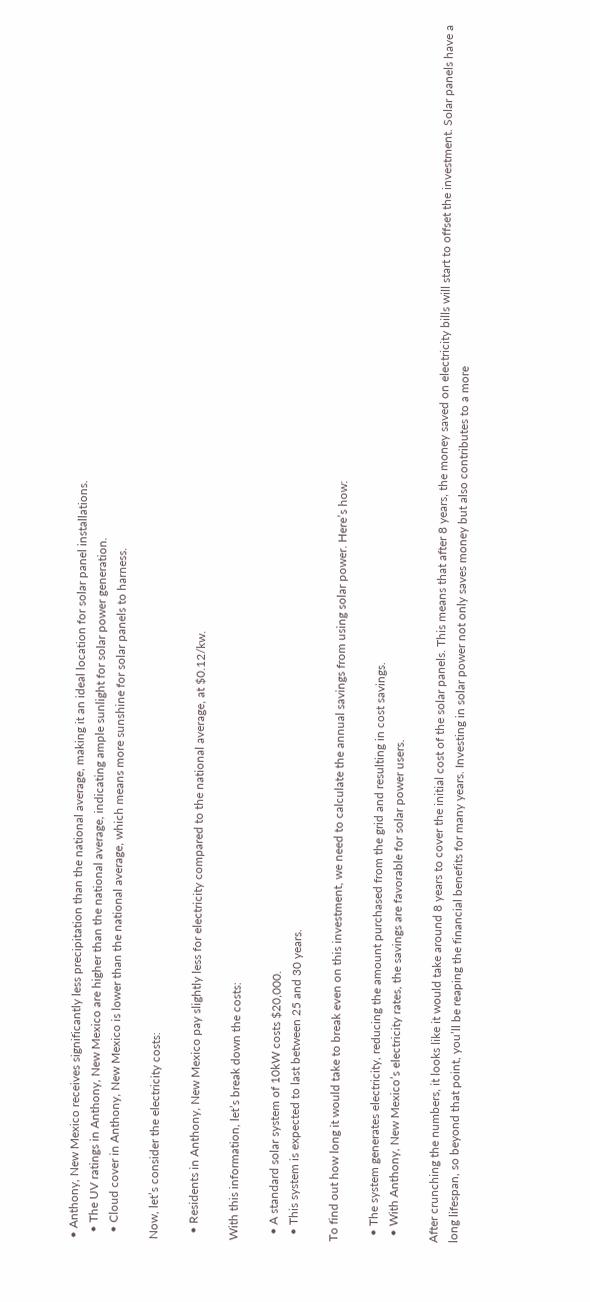• Anthony, New Mexico receives significantly less precipitation than the national average, making it an ideal location for solar panel installations.
  • The UV ratings in Anthony, New Mexico are higher than the national average, indicating ample sunlight for solar power generation.
  • Cloud cover in Anthony, New Mexico is lower than the national average, which means more sunshine for solar panels to harness.

Now, let’s consider the electricity costs:

  • Residents in Anthony, New Mexico pay slightly less for electricity compared to the national average, at $0.12/kw.

With this information, let’s break down the costs:

  • A standard solar system of 10kW costs $20,000.
  • This system is expected to last between 25 and 30 years.

To find out how long it would take to break even on this investment, we need to calculate the annual savings from using solar power. Here’s how:

  • The system generates electricity, reducing the amount purchased from the grid and resulting in cost savings.
  • With Anthony, New Mexico’s electricity rates, the savings are favorable for solar power users.

After crunching the numbers, it looks like it would take around 8 years to cover the initial cost of the solar panels. This means that after 8 years, the money saved on electricity bills will start to offset the investment. Solar panels have a long lifespan, so beyond that point, you’ll be reaping the financial benefits for many years. Investing in solar power not only saves money but also contributes to a more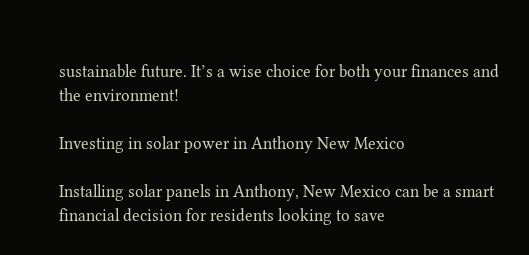sustainable future. It’s a wise choice for both your finances and the environment!

Investing in solar power in Anthony New Mexico

Installing solar panels in Anthony, New Mexico can be a smart financial decision for residents looking to save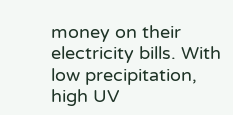money on their electricity bills. With low precipitation, high UV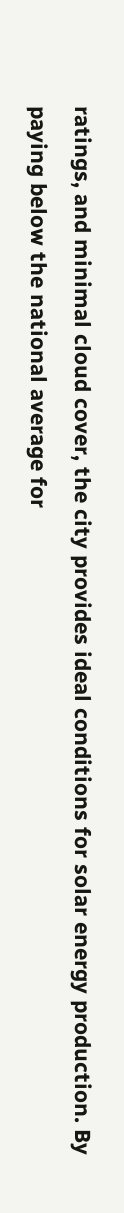ratings, and minimal cloud cover, the city provides ideal conditions for solar energy production. By paying below the national average for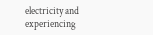electricity and experiencing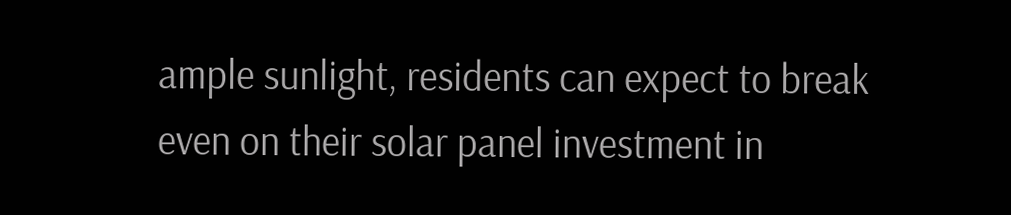ample sunlight, residents can expect to break even on their solar panel investment in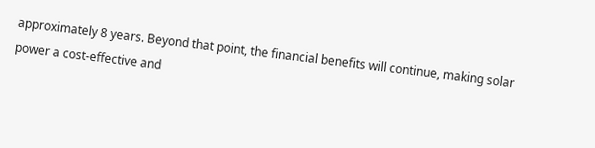approximately 8 years. Beyond that point, the financial benefits will continue, making solar power a cost-effective and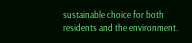sustainable choice for both residents and the environment.